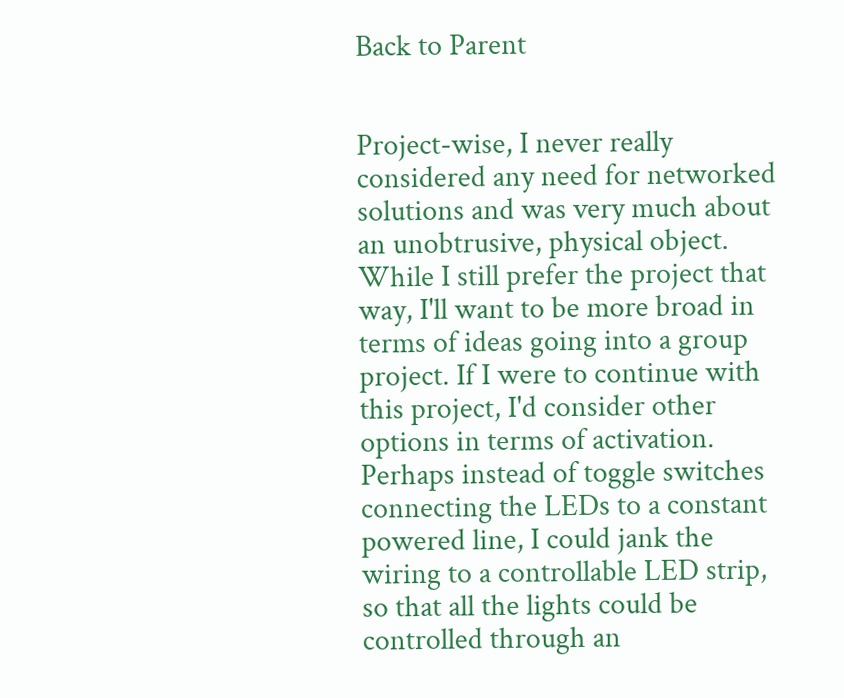Back to Parent


Project-wise, I never really considered any need for networked solutions and was very much about an unobtrusive, physical object. While I still prefer the project that way, I'll want to be more broad in terms of ideas going into a group project. If I were to continue with this project, I'd consider other options in terms of activation. Perhaps instead of toggle switches connecting the LEDs to a constant powered line, I could jank the wiring to a controllable LED strip, so that all the lights could be controlled through an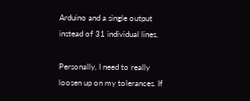Arduino and a single output instead of 31 individual lines.

Personally, I need to really loosen up on my tolerances. If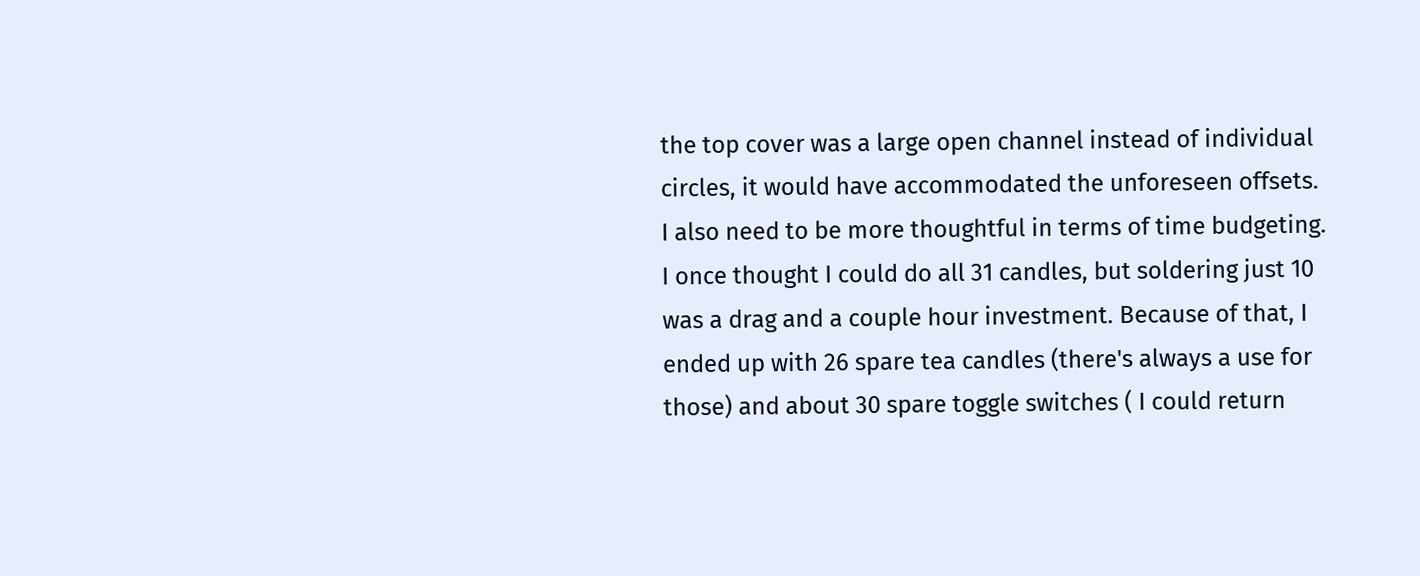the top cover was a large open channel instead of individual circles, it would have accommodated the unforeseen offsets. I also need to be more thoughtful in terms of time budgeting. I once thought I could do all 31 candles, but soldering just 10 was a drag and a couple hour investment. Because of that, I ended up with 26 spare tea candles (there's always a use for those) and about 30 spare toggle switches ( I could return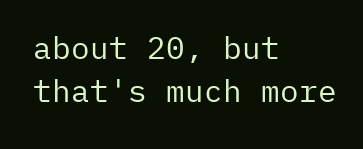about 20, but that's much more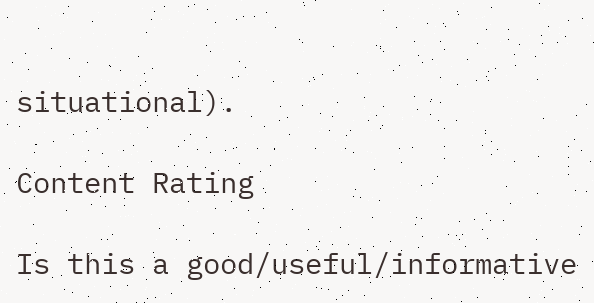situational).

Content Rating

Is this a good/useful/informative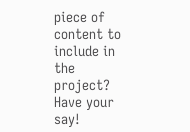piece of content to include in the project? Have your say!